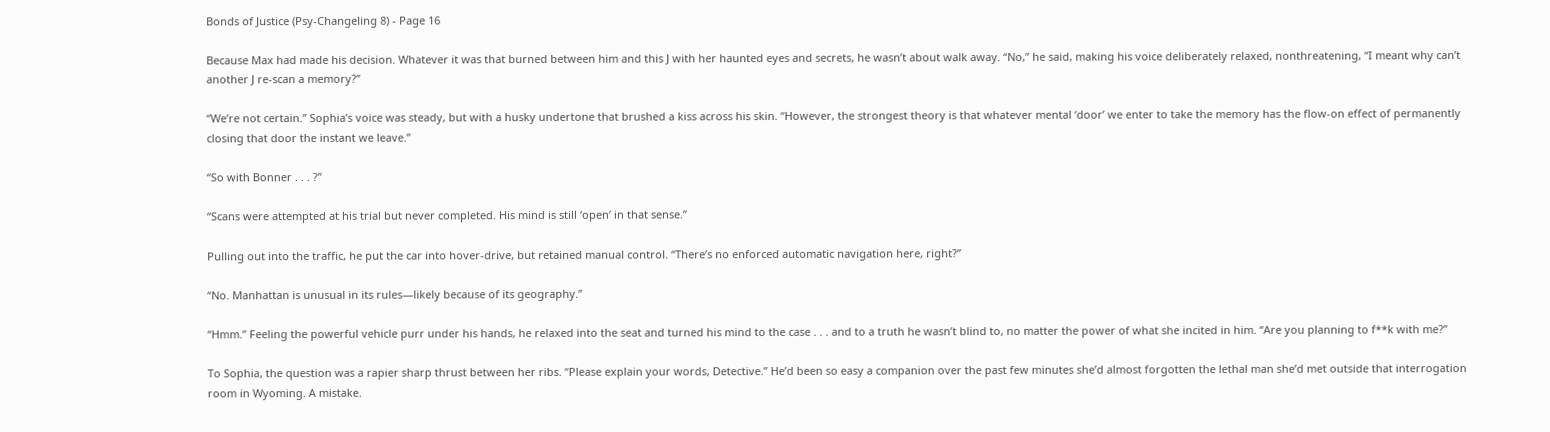Bonds of Justice (Psy-Changeling 8) - Page 16

Because Max had made his decision. Whatever it was that burned between him and this J with her haunted eyes and secrets, he wasn’t about walk away. “No,” he said, making his voice deliberately relaxed, nonthreatening, “I meant why can’t another J re-scan a memory?”

“We’re not certain.” Sophia’s voice was steady, but with a husky undertone that brushed a kiss across his skin. “However, the strongest theory is that whatever mental ‘door’ we enter to take the memory has the flow-on effect of permanently closing that door the instant we leave.”

“So with Bonner . . . ?”

“Scans were attempted at his trial but never completed. His mind is still ‘open’ in that sense.”

Pulling out into the traffic, he put the car into hover-drive, but retained manual control. “There’s no enforced automatic navigation here, right?”

“No. Manhattan is unusual in its rules—likely because of its geography.”

“Hmm.” Feeling the powerful vehicle purr under his hands, he relaxed into the seat and turned his mind to the case . . . and to a truth he wasn’t blind to, no matter the power of what she incited in him. “Are you planning to f**k with me?”

To Sophia, the question was a rapier sharp thrust between her ribs. “Please explain your words, Detective.” He’d been so easy a companion over the past few minutes she’d almost forgotten the lethal man she’d met outside that interrogation room in Wyoming. A mistake.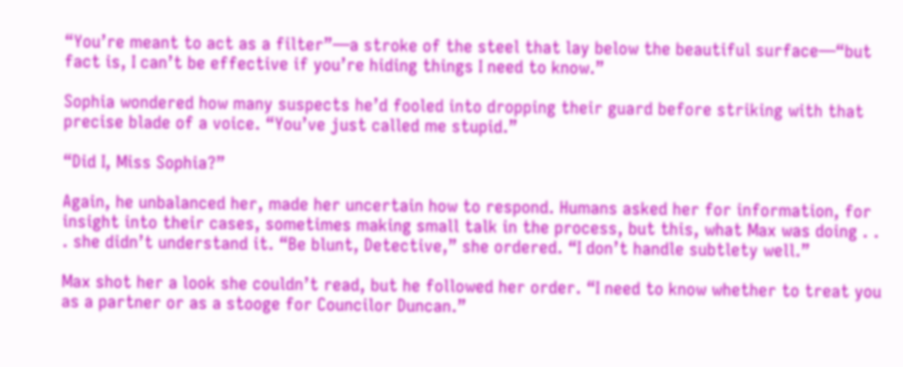“You’re meant to act as a filter”—a stroke of the steel that lay below the beautiful surface—“but fact is, I can’t be effective if you’re hiding things I need to know.”

Sophia wondered how many suspects he’d fooled into dropping their guard before striking with that precise blade of a voice. “You’ve just called me stupid.”

“Did I, Miss Sophia?”

Again, he unbalanced her, made her uncertain how to respond. Humans asked her for information, for insight into their cases, sometimes making small talk in the process, but this, what Max was doing . . . she didn’t understand it. “Be blunt, Detective,” she ordered. “I don’t handle subtlety well.”

Max shot her a look she couldn’t read, but he followed her order. “I need to know whether to treat you as a partner or as a stooge for Councilor Duncan.”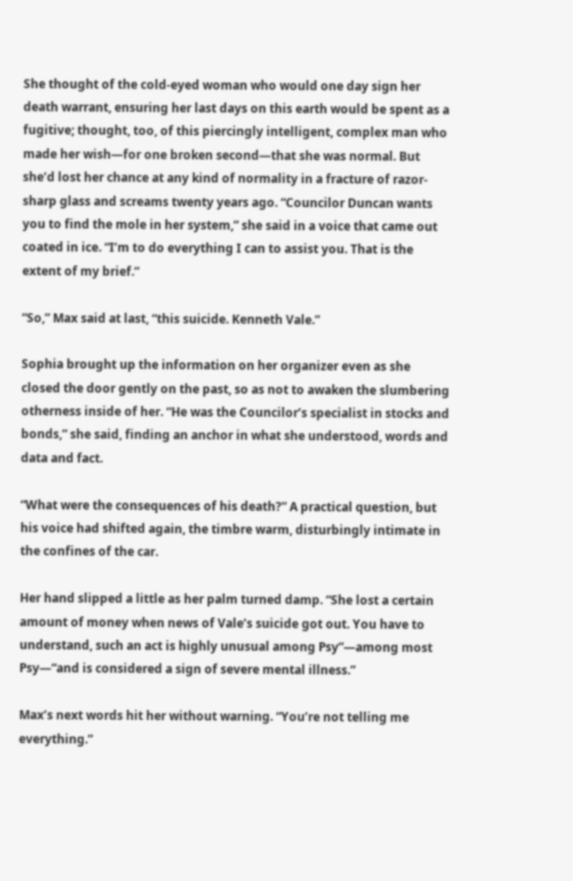She thought of the cold-eyed woman who would one day sign her death warrant, ensuring her last days on this earth would be spent as a fugitive; thought, too, of this piercingly intelligent, complex man who made her wish—for one broken second—that she was normal. But she’d lost her chance at any kind of normality in a fracture of razor-sharp glass and screams twenty years ago. “Councilor Duncan wants you to find the mole in her system,” she said in a voice that came out coated in ice. “I’m to do everything I can to assist you. That is the extent of my brief.”

“So,” Max said at last, “this suicide. Kenneth Vale.”

Sophia brought up the information on her organizer even as she closed the door gently on the past, so as not to awaken the slumbering otherness inside of her. “He was the Councilor’s specialist in stocks and bonds,” she said, finding an anchor in what she understood, words and data and fact.

“What were the consequences of his death?” A practical question, but his voice had shifted again, the timbre warm, disturbingly intimate in the confines of the car.

Her hand slipped a little as her palm turned damp. “She lost a certain amount of money when news of Vale’s suicide got out. You have to understand, such an act is highly unusual among Psy”—among most Psy—“and is considered a sign of severe mental illness.”

Max’s next words hit her without warning. “You’re not telling me everything.”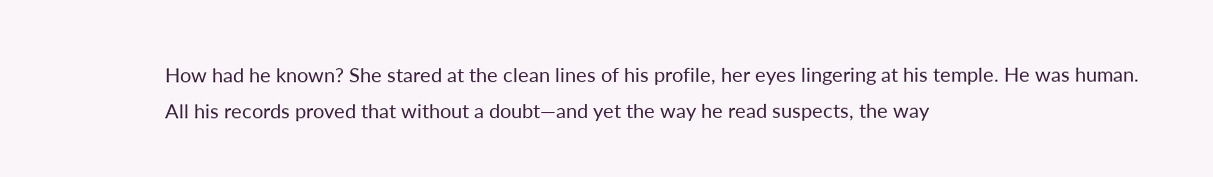How had he known? She stared at the clean lines of his profile, her eyes lingering at his temple. He was human. All his records proved that without a doubt—and yet the way he read suspects, the way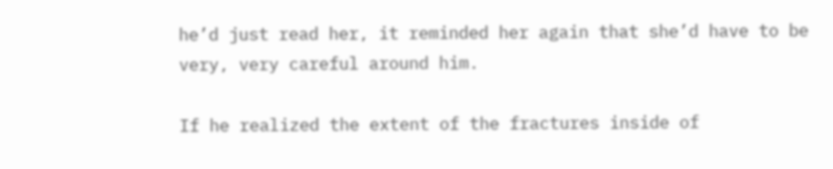he’d just read her, it reminded her again that she’d have to be very, very careful around him.

If he realized the extent of the fractures inside of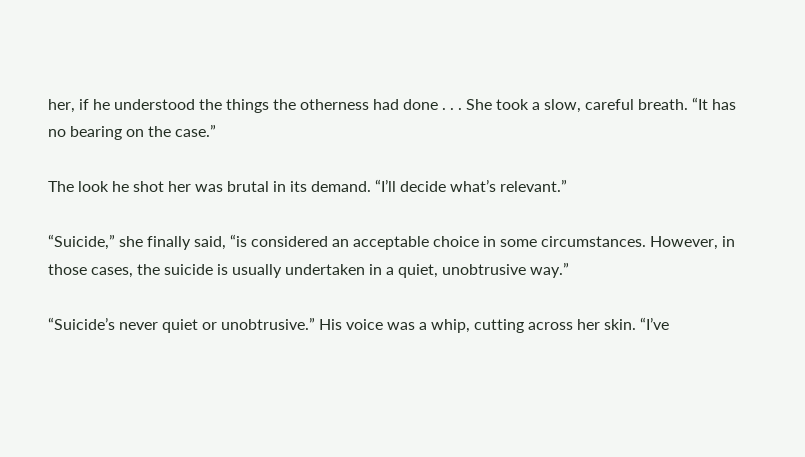her, if he understood the things the otherness had done . . . She took a slow, careful breath. “It has no bearing on the case.”

The look he shot her was brutal in its demand. “I’ll decide what’s relevant.”

“Suicide,” she finally said, “is considered an acceptable choice in some circumstances. However, in those cases, the suicide is usually undertaken in a quiet, unobtrusive way.”

“Suicide’s never quiet or unobtrusive.” His voice was a whip, cutting across her skin. “I’ve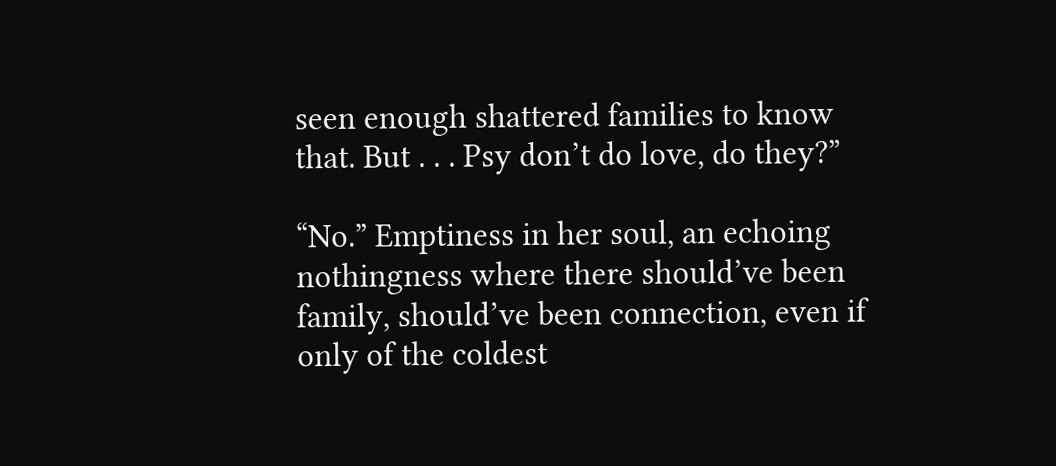seen enough shattered families to know that. But . . . Psy don’t do love, do they?”

“No.” Emptiness in her soul, an echoing nothingness where there should’ve been family, should’ve been connection, even if only of the coldest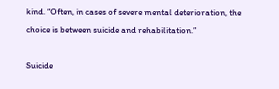kind. “Often, in cases of severe mental deterioration, the choice is between suicide and rehabilitation.”

Suicide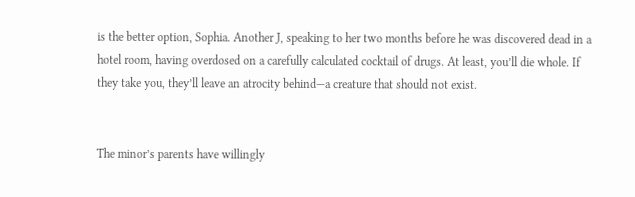is the better option, Sophia. Another J, speaking to her two months before he was discovered dead in a hotel room, having overdosed on a carefully calculated cocktail of drugs. At least, you’ll die whole. If they take you, they’ll leave an atrocity behind—a creature that should not exist.


The minor’s parents have willingly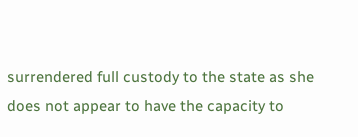surrendered full custody to the state as she does not appear to have the capacity to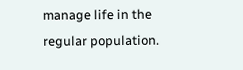manage life in the regular population.